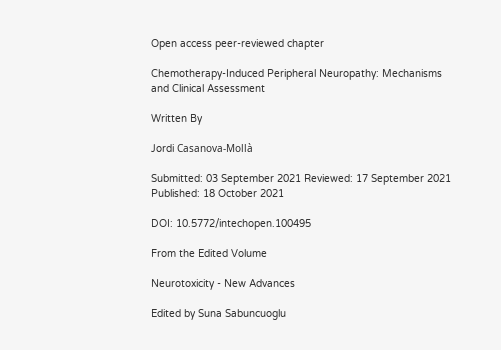Open access peer-reviewed chapter

Chemotherapy-Induced Peripheral Neuropathy: Mechanisms and Clinical Assessment

Written By

Jordi Casanova-Mollà

Submitted: 03 September 2021 Reviewed: 17 September 2021 Published: 18 October 2021

DOI: 10.5772/intechopen.100495

From the Edited Volume

Neurotoxicity - New Advances

Edited by Suna Sabuncuoglu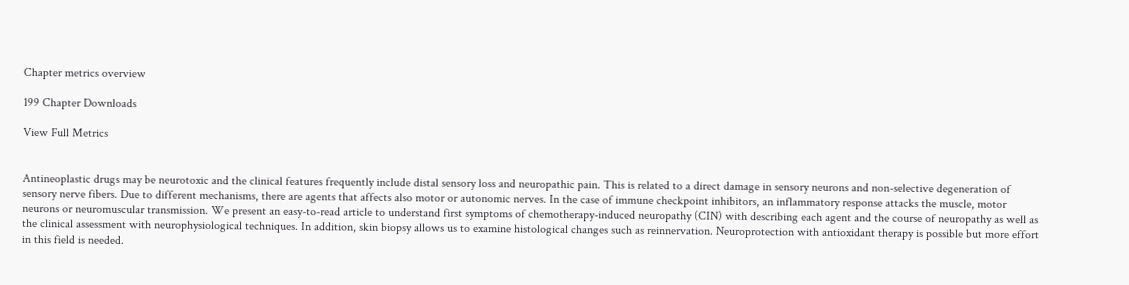Chapter metrics overview

199 Chapter Downloads

View Full Metrics


Antineoplastic drugs may be neurotoxic and the clinical features frequently include distal sensory loss and neuropathic pain. This is related to a direct damage in sensory neurons and non-selective degeneration of sensory nerve fibers. Due to different mechanisms, there are agents that affects also motor or autonomic nerves. In the case of immune checkpoint inhibitors, an inflammatory response attacks the muscle, motor neurons or neuromuscular transmission. We present an easy-to-read article to understand first symptoms of chemotherapy-induced neuropathy (CIN) with describing each agent and the course of neuropathy as well as the clinical assessment with neurophysiological techniques. In addition, skin biopsy allows us to examine histological changes such as reinnervation. Neuroprotection with antioxidant therapy is possible but more effort in this field is needed.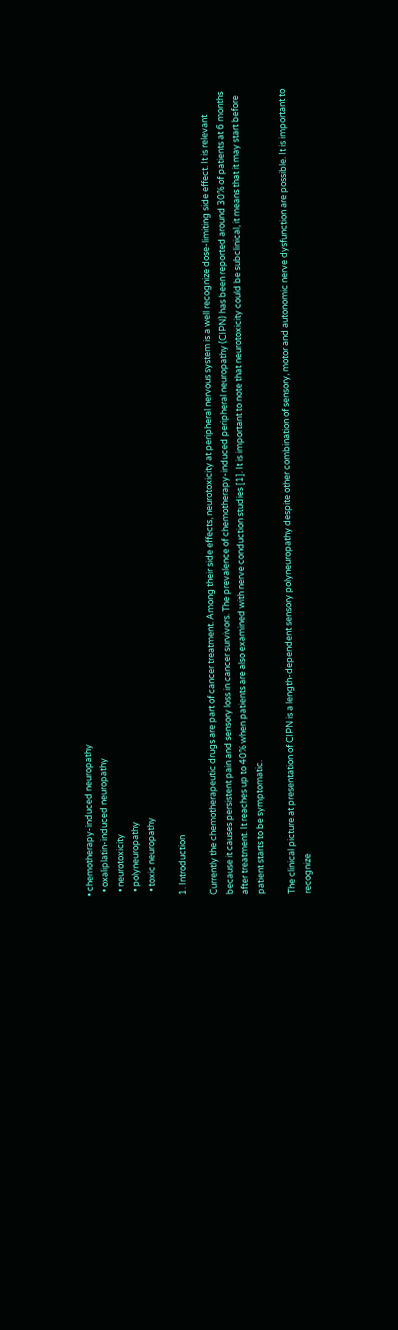• chemotherapy-induced neuropathy
  • oxaliplatin-induced neuropathy
  • neurotoxicity
  • polyneuropathy
  • toxic neuropathy

1. Introduction

Currently the chemotherapeutic drugs are part of cancer treatment. Among their side effects, neurotoxicity at peripheral nervous system is a well recognize dose-limiting side effect. It is relevant because it causes persistent pain and sensory loss in cancer survivors. The prevalence of chemotherapy-induced peripheral neuropathy (CIPN) has been reported around 30% of patients at 6 months after treatment. It reaches up to 40% when patients are also examined with nerve conduction studies [1]. It is important to note that neurotoxicity could be subclinical, it means that it may start before patient starts to be symptomatic.

The clinical picture at presentation of CIPN is a length-dependent sensory polyneuropathy despite other combination of sensory, motor and autonomic nerve dysfunction are possible. It is important to recognize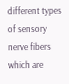different types of sensory nerve fibers which are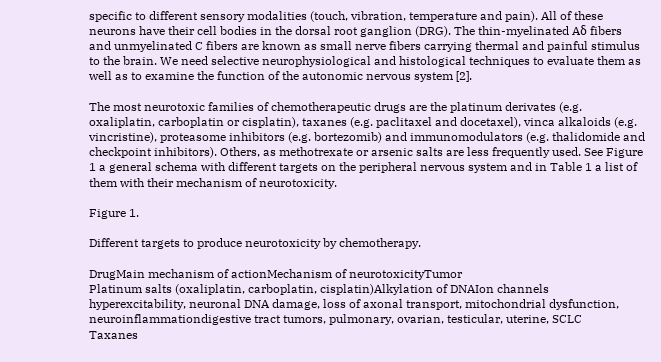specific to different sensory modalities (touch, vibration, temperature and pain). All of these neurons have their cell bodies in the dorsal root ganglion (DRG). The thin-myelinated Aδ fibers and unmyelinated C fibers are known as small nerve fibers carrying thermal and painful stimulus to the brain. We need selective neurophysiological and histological techniques to evaluate them as well as to examine the function of the autonomic nervous system [2].

The most neurotoxic families of chemotherapeutic drugs are the platinum derivates (e.g. oxaliplatin, carboplatin or cisplatin), taxanes (e.g. paclitaxel and docetaxel), vinca alkaloids (e.g. vincristine), proteasome inhibitors (e.g. bortezomib) and immunomodulators (e.g. thalidomide and checkpoint inhibitors). Others, as methotrexate or arsenic salts are less frequently used. See Figure 1 a general schema with different targets on the peripheral nervous system and in Table 1 a list of them with their mechanism of neurotoxicity.

Figure 1.

Different targets to produce neurotoxicity by chemotherapy.

DrugMain mechanism of actionMechanism of neurotoxicityTumor
Platinum salts (oxaliplatin, carboplatin, cisplatin)Alkylation of DNAIon channels hyperexcitability, neuronal DNA damage, loss of axonal transport, mitochondrial dysfunction, neuroinflammationdigestive tract tumors, pulmonary, ovarian, testicular, uterine, SCLC
Taxanes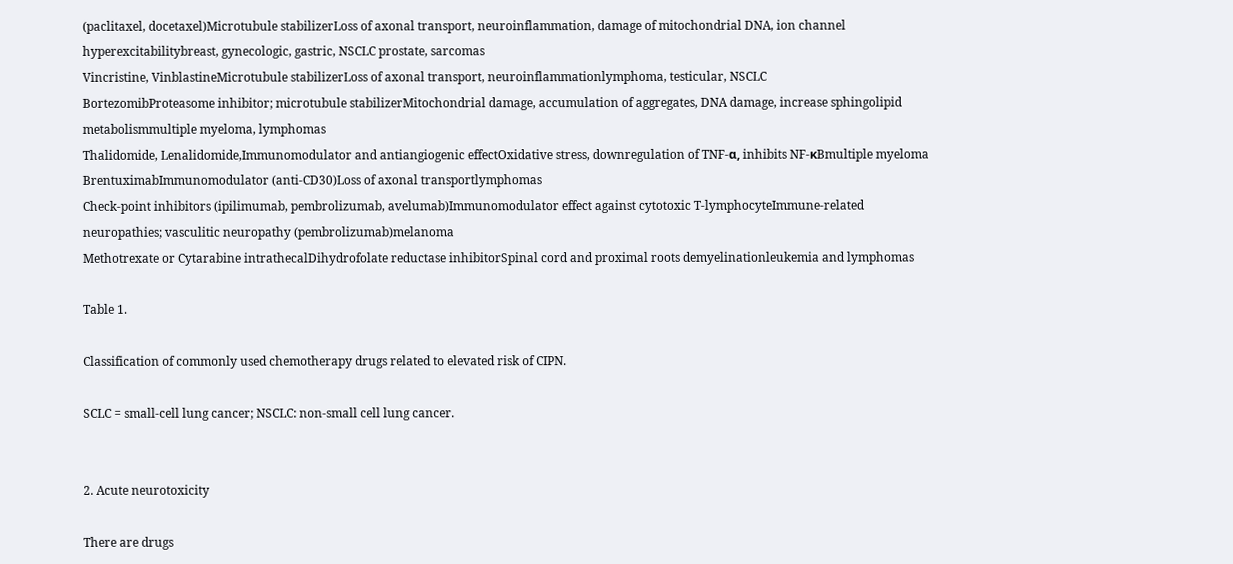(paclitaxel, docetaxel)Microtubule stabilizerLoss of axonal transport, neuroinflammation, damage of mitochondrial DNA, ion channel hyperexcitabilitybreast, gynecologic, gastric, NSCLC prostate, sarcomas
Vincristine, VinblastineMicrotubule stabilizerLoss of axonal transport, neuroinflammationlymphoma, testicular, NSCLC
BortezomibProteasome inhibitor; microtubule stabilizerMitochondrial damage, accumulation of aggregates, DNA damage, increase sphingolipid metabolismmultiple myeloma, lymphomas
Thalidomide, Lenalidomide,Immunomodulator and antiangiogenic effectOxidative stress, downregulation of TNF-α, inhibits NF-κBmultiple myeloma
BrentuximabImmunomodulator (anti-CD30)Loss of axonal transportlymphomas
Check-point inhibitors (ipilimumab, pembrolizumab, avelumab)Immunomodulator effect against cytotoxic T-lymphocyteImmune-related neuropathies; vasculitic neuropathy (pembrolizumab)melanoma
Methotrexate or Cytarabine intrathecalDihydrofolate reductase inhibitorSpinal cord and proximal roots demyelinationleukemia and lymphomas

Table 1.

Classification of commonly used chemotherapy drugs related to elevated risk of CIPN.

SCLC = small-cell lung cancer; NSCLC: non-small cell lung cancer.


2. Acute neurotoxicity

There are drugs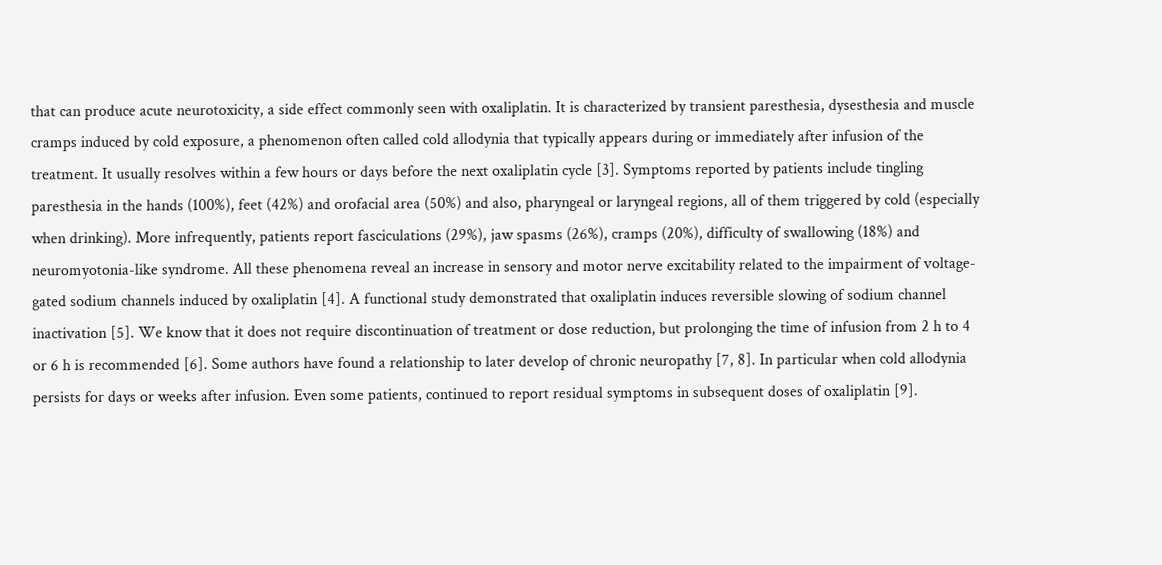that can produce acute neurotoxicity, a side effect commonly seen with oxaliplatin. It is characterized by transient paresthesia, dysesthesia and muscle cramps induced by cold exposure, a phenomenon often called cold allodynia that typically appears during or immediately after infusion of the treatment. It usually resolves within a few hours or days before the next oxaliplatin cycle [3]. Symptoms reported by patients include tingling paresthesia in the hands (100%), feet (42%) and orofacial area (50%) and also, pharyngeal or laryngeal regions, all of them triggered by cold (especially when drinking). More infrequently, patients report fasciculations (29%), jaw spasms (26%), cramps (20%), difficulty of swallowing (18%) and neuromyotonia-like syndrome. All these phenomena reveal an increase in sensory and motor nerve excitability related to the impairment of voltage-gated sodium channels induced by oxaliplatin [4]. A functional study demonstrated that oxaliplatin induces reversible slowing of sodium channel inactivation [5]. We know that it does not require discontinuation of treatment or dose reduction, but prolonging the time of infusion from 2 h to 4 or 6 h is recommended [6]. Some authors have found a relationship to later develop of chronic neuropathy [7, 8]. In particular when cold allodynia persists for days or weeks after infusion. Even some patients, continued to report residual symptoms in subsequent doses of oxaliplatin [9].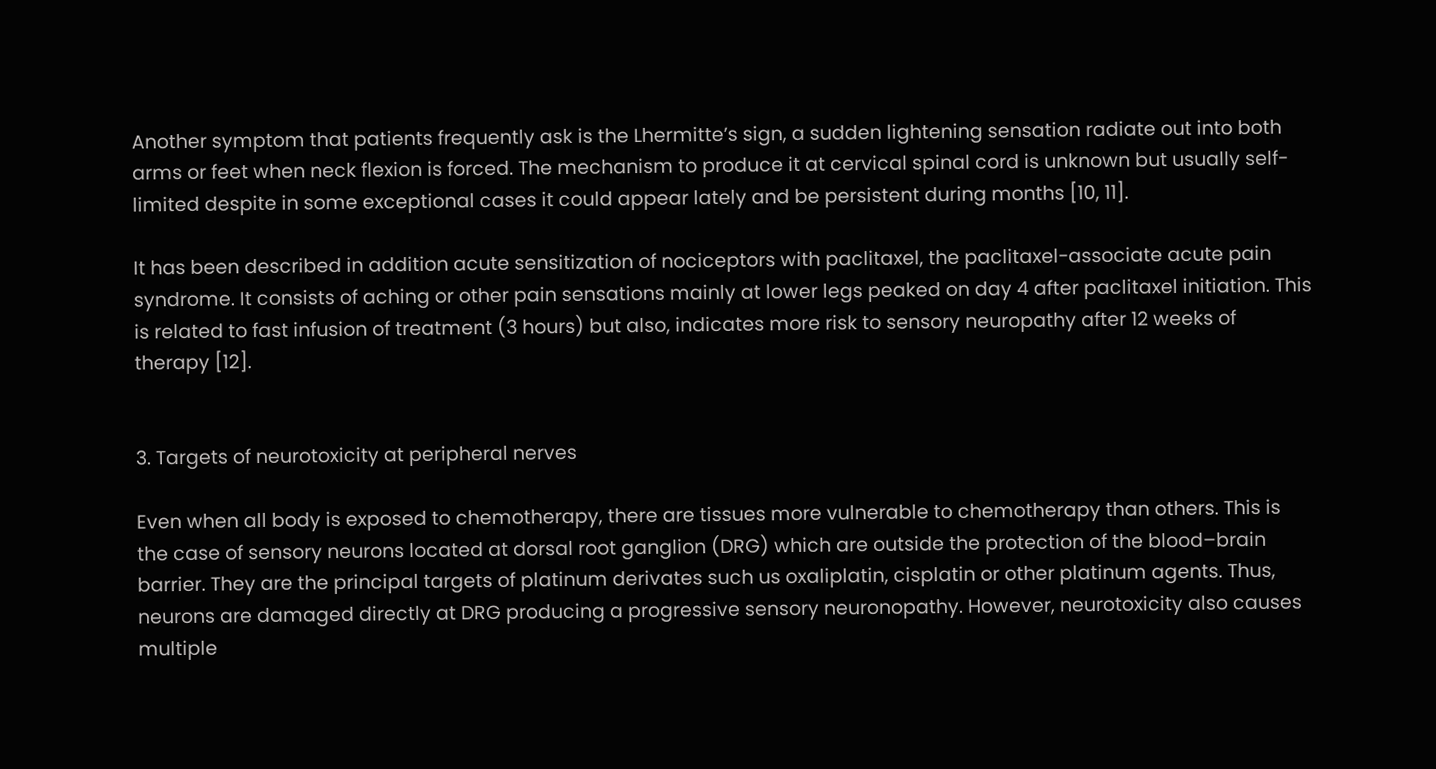Another symptom that patients frequently ask is the Lhermitte’s sign, a sudden lightening sensation radiate out into both arms or feet when neck flexion is forced. The mechanism to produce it at cervical spinal cord is unknown but usually self-limited despite in some exceptional cases it could appear lately and be persistent during months [10, 11].

It has been described in addition acute sensitization of nociceptors with paclitaxel, the paclitaxel-associate acute pain syndrome. It consists of aching or other pain sensations mainly at lower legs peaked on day 4 after paclitaxel initiation. This is related to fast infusion of treatment (3 hours) but also, indicates more risk to sensory neuropathy after 12 weeks of therapy [12].


3. Targets of neurotoxicity at peripheral nerves

Even when all body is exposed to chemotherapy, there are tissues more vulnerable to chemotherapy than others. This is the case of sensory neurons located at dorsal root ganglion (DRG) which are outside the protection of the blood–brain barrier. They are the principal targets of platinum derivates such us oxaliplatin, cisplatin or other platinum agents. Thus, neurons are damaged directly at DRG producing a progressive sensory neuronopathy. However, neurotoxicity also causes multiple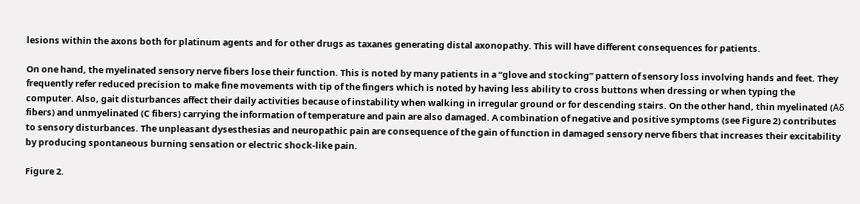lesions within the axons both for platinum agents and for other drugs as taxanes generating distal axonopathy. This will have different consequences for patients.

On one hand, the myelinated sensory nerve fibers lose their function. This is noted by many patients in a “glove and stocking” pattern of sensory loss involving hands and feet. They frequently refer reduced precision to make fine movements with tip of the fingers which is noted by having less ability to cross buttons when dressing or when typing the computer. Also, gait disturbances affect their daily activities because of instability when walking in irregular ground or for descending stairs. On the other hand, thin myelinated (Aδ fibers) and unmyelinated (C fibers) carrying the information of temperature and pain are also damaged. A combination of negative and positive symptoms (see Figure 2) contributes to sensory disturbances. The unpleasant dysesthesias and neuropathic pain are consequence of the gain of function in damaged sensory nerve fibers that increases their excitability by producing spontaneous burning sensation or electric shock-like pain.

Figure 2.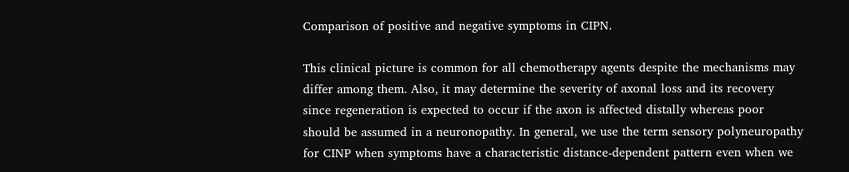Comparison of positive and negative symptoms in CIPN.

This clinical picture is common for all chemotherapy agents despite the mechanisms may differ among them. Also, it may determine the severity of axonal loss and its recovery since regeneration is expected to occur if the axon is affected distally whereas poor should be assumed in a neuronopathy. In general, we use the term sensory polyneuropathy for CINP when symptoms have a characteristic distance-dependent pattern even when we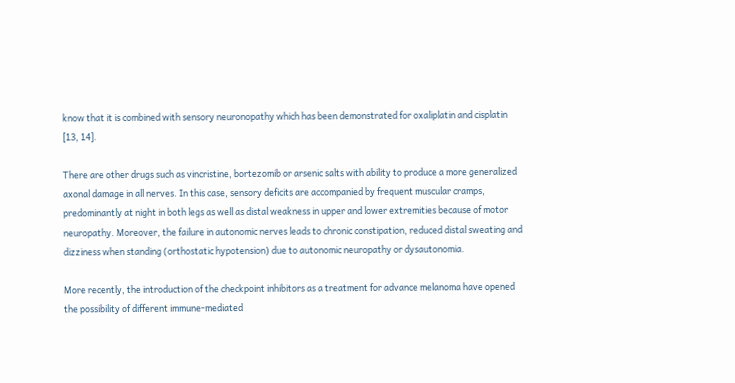know that it is combined with sensory neuronopathy which has been demonstrated for oxaliplatin and cisplatin [13, 14].

There are other drugs such as vincristine, bortezomib or arsenic salts with ability to produce a more generalized axonal damage in all nerves. In this case, sensory deficits are accompanied by frequent muscular cramps, predominantly at night in both legs as well as distal weakness in upper and lower extremities because of motor neuropathy. Moreover, the failure in autonomic nerves leads to chronic constipation, reduced distal sweating and dizziness when standing (orthostatic hypotension) due to autonomic neuropathy or dysautonomia.

More recently, the introduction of the checkpoint inhibitors as a treatment for advance melanoma have opened the possibility of different immune-mediated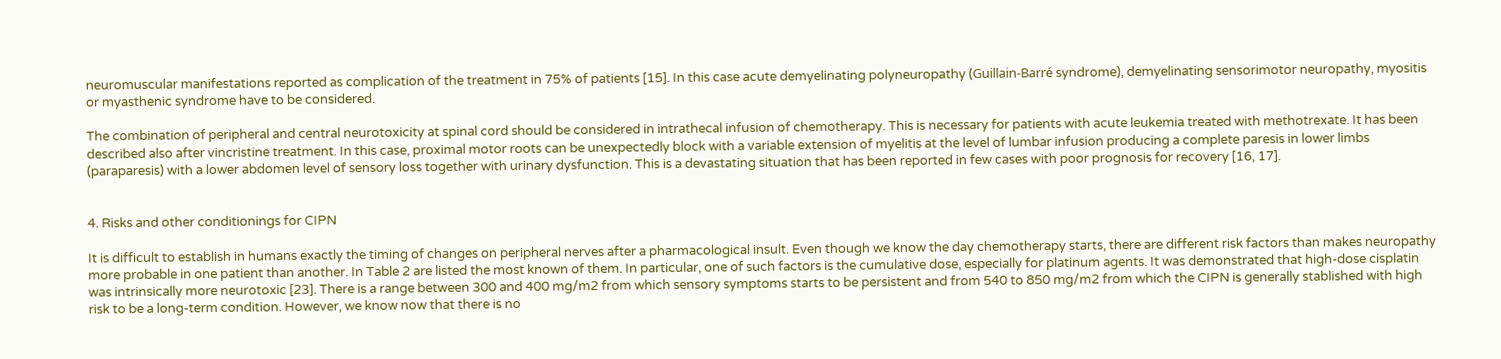neuromuscular manifestations reported as complication of the treatment in 75% of patients [15]. In this case acute demyelinating polyneuropathy (Guillain-Barré syndrome), demyelinating sensorimotor neuropathy, myositis or myasthenic syndrome have to be considered.

The combination of peripheral and central neurotoxicity at spinal cord should be considered in intrathecal infusion of chemotherapy. This is necessary for patients with acute leukemia treated with methotrexate. It has been described also after vincristine treatment. In this case, proximal motor roots can be unexpectedly block with a variable extension of myelitis at the level of lumbar infusion producing a complete paresis in lower limbs (paraparesis) with a lower abdomen level of sensory loss together with urinary dysfunction. This is a devastating situation that has been reported in few cases with poor prognosis for recovery [16, 17].


4. Risks and other conditionings for CIPN

It is difficult to establish in humans exactly the timing of changes on peripheral nerves after a pharmacological insult. Even though we know the day chemotherapy starts, there are different risk factors than makes neuropathy more probable in one patient than another. In Table 2 are listed the most known of them. In particular, one of such factors is the cumulative dose, especially for platinum agents. It was demonstrated that high-dose cisplatin was intrinsically more neurotoxic [23]. There is a range between 300 and 400 mg/m2 from which sensory symptoms starts to be persistent and from 540 to 850 mg/m2 from which the CIPN is generally stablished with high risk to be a long-term condition. However, we know now that there is no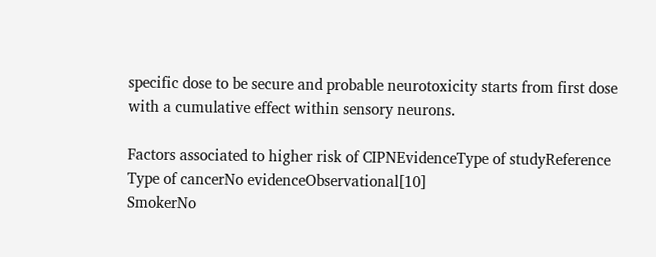specific dose to be secure and probable neurotoxicity starts from first dose with a cumulative effect within sensory neurons.

Factors associated to higher risk of CIPNEvidenceType of studyReference
Type of cancerNo evidenceObservational[10]
SmokerNo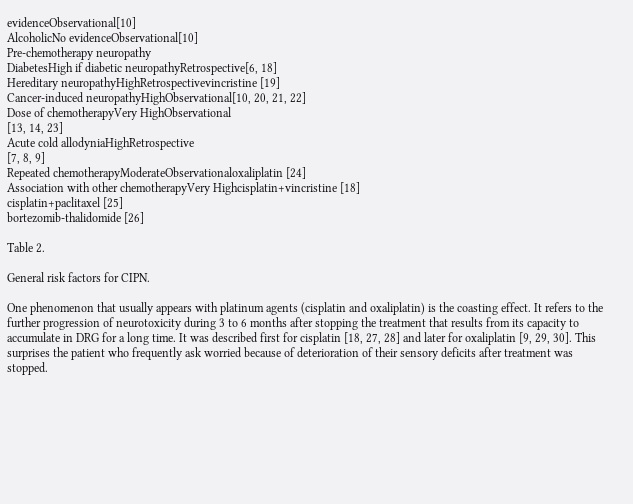evidenceObservational[10]
AlcoholicNo evidenceObservational[10]
Pre-chemotherapy neuropathy
DiabetesHigh if diabetic neuropathyRetrospective[6, 18]
Hereditary neuropathyHighRetrospectivevincristine [19]
Cancer-induced neuropathyHighObservational[10, 20, 21, 22]
Dose of chemotherapyVery HighObservational
[13, 14, 23]
Acute cold allodyniaHighRetrospective
[7, 8, 9]
Repeated chemotherapyModerateObservationaloxaliplatin [24]
Association with other chemotherapyVery Highcisplatin+vincristine [18]
cisplatin+paclitaxel [25]
bortezomib-thalidomide [26]

Table 2.

General risk factors for CIPN.

One phenomenon that usually appears with platinum agents (cisplatin and oxaliplatin) is the coasting effect. It refers to the further progression of neurotoxicity during 3 to 6 months after stopping the treatment that results from its capacity to accumulate in DRG for a long time. It was described first for cisplatin [18, 27, 28] and later for oxaliplatin [9, 29, 30]. This surprises the patient who frequently ask worried because of deterioration of their sensory deficits after treatment was stopped.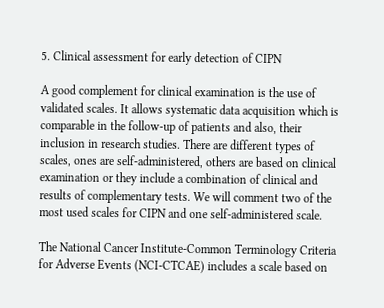5. Clinical assessment for early detection of CIPN

A good complement for clinical examination is the use of validated scales. It allows systematic data acquisition which is comparable in the follow-up of patients and also, their inclusion in research studies. There are different types of scales, ones are self-administered, others are based on clinical examination or they include a combination of clinical and results of complementary tests. We will comment two of the most used scales for CIPN and one self-administered scale.

The National Cancer Institute-Common Terminology Criteria for Adverse Events (NCI-CTCAE) includes a scale based on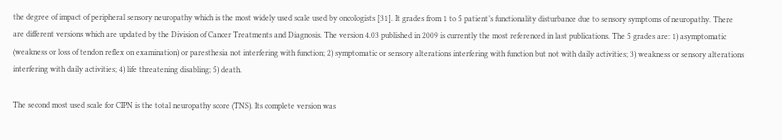the degree of impact of peripheral sensory neuropathy which is the most widely used scale used by oncologists [31]. It grades from 1 to 5 patient’s functionality disturbance due to sensory symptoms of neuropathy. There are different versions which are updated by the Division of Cancer Treatments and Diagnosis. The version 4.03 published in 2009 is currently the most referenced in last publications. The 5 grades are: 1) asymptomatic (weakness or loss of tendon reflex on examination) or paresthesia not interfering with function; 2) symptomatic or sensory alterations interfering with function but not with daily activities; 3) weakness or sensory alterations interfering with daily activities; 4) life threatening disabling; 5) death.

The second most used scale for CIPN is the total neuropathy score (TNS). Its complete version was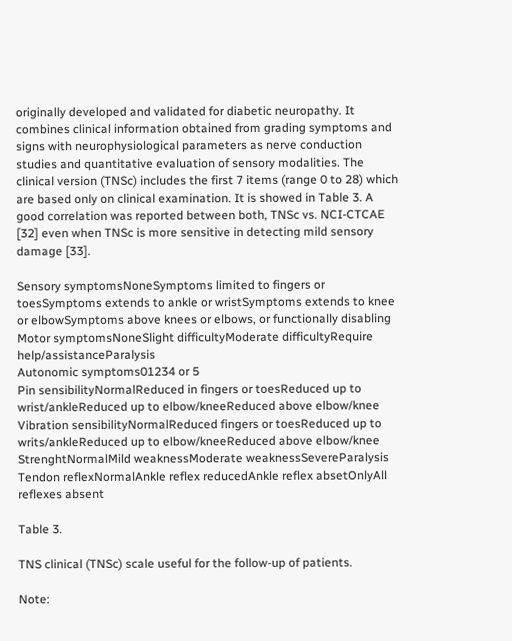originally developed and validated for diabetic neuropathy. It combines clinical information obtained from grading symptoms and signs with neurophysiological parameters as nerve conduction studies and quantitative evaluation of sensory modalities. The clinical version (TNSc) includes the first 7 items (range 0 to 28) which are based only on clinical examination. It is showed in Table 3. A good correlation was reported between both, TNSc vs. NCI-CTCAE [32] even when TNSc is more sensitive in detecting mild sensory damage [33].

Sensory symptomsNoneSymptoms limited to fingers or toesSymptoms extends to ankle or wristSymptoms extends to knee or elbowSymptoms above knees or elbows, or functionally disabling
Motor symptomsNoneSlight difficultyModerate difficultyRequire help/assistanceParalysis
Autonomic symptoms01234 or 5
Pin sensibilityNormalReduced in fingers or toesReduced up to wrist/ankleReduced up to elbow/kneeReduced above elbow/knee
Vibration sensibilityNormalReduced fingers or toesReduced up to writs/ankleReduced up to elbow/kneeReduced above elbow/knee
StrenghtNormalMild weaknessModerate weaknessSevereParalysis
Tendon reflexNormalAnkle reflex reducedAnkle reflex absetOnlyAll reflexes absent

Table 3.

TNS clinical (TNSc) scale useful for the follow-up of patients.

Note: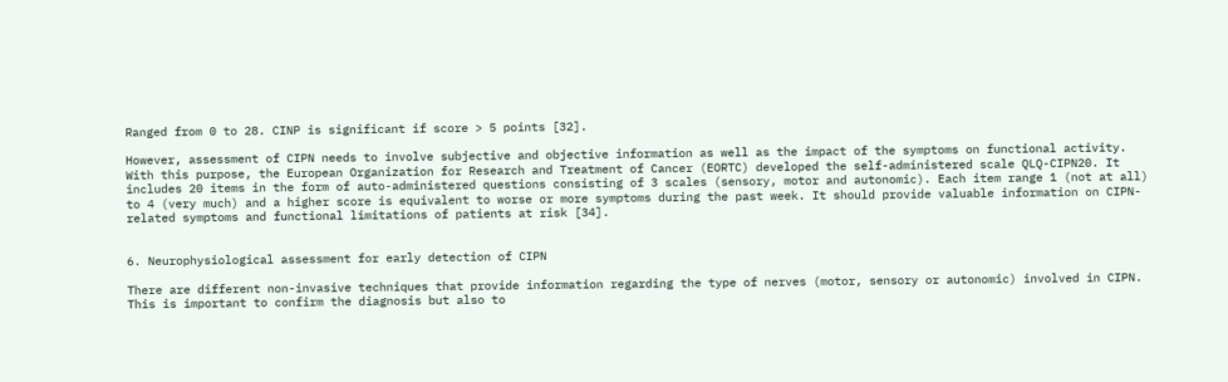Ranged from 0 to 28. CINP is significant if score > 5 points [32].

However, assessment of CIPN needs to involve subjective and objective information as well as the impact of the symptoms on functional activity. With this purpose, the European Organization for Research and Treatment of Cancer (EORTC) developed the self-administered scale QLQ-CIPN20. It includes 20 items in the form of auto-administered questions consisting of 3 scales (sensory, motor and autonomic). Each item range 1 (not at all) to 4 (very much) and a higher score is equivalent to worse or more symptoms during the past week. It should provide valuable information on CIPN-related symptoms and functional limitations of patients at risk [34].


6. Neurophysiological assessment for early detection of CIPN

There are different non-invasive techniques that provide information regarding the type of nerves (motor, sensory or autonomic) involved in CIPN. This is important to confirm the diagnosis but also to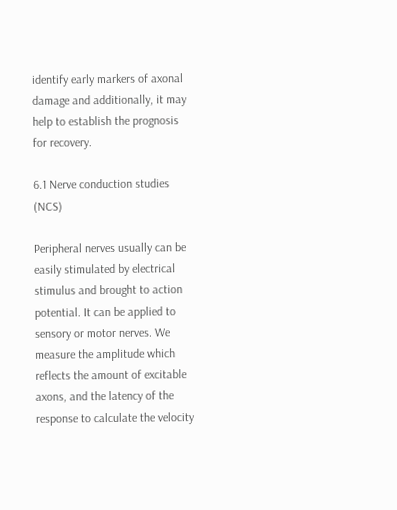identify early markers of axonal damage and additionally, it may help to establish the prognosis for recovery.

6.1 Nerve conduction studies (NCS)

Peripheral nerves usually can be easily stimulated by electrical stimulus and brought to action potential. It can be applied to sensory or motor nerves. We measure the amplitude which reflects the amount of excitable axons, and the latency of the response to calculate the velocity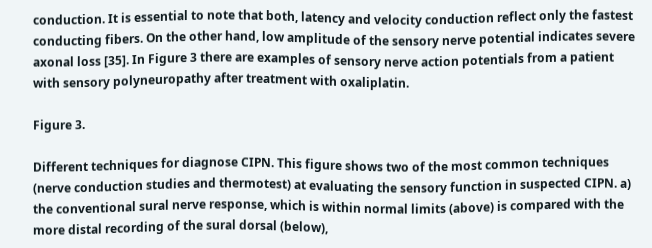conduction. It is essential to note that both, latency and velocity conduction reflect only the fastest conducting fibers. On the other hand, low amplitude of the sensory nerve potential indicates severe axonal loss [35]. In Figure 3 there are examples of sensory nerve action potentials from a patient with sensory polyneuropathy after treatment with oxaliplatin.

Figure 3.

Different techniques for diagnose CIPN. This figure shows two of the most common techniques (nerve conduction studies and thermotest) at evaluating the sensory function in suspected CIPN. a) the conventional sural nerve response, which is within normal limits (above) is compared with the more distal recording of the sural dorsal (below),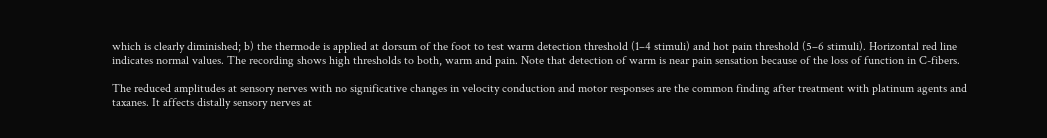which is clearly diminished; b) the thermode is applied at dorsum of the foot to test warm detection threshold (1–4 stimuli) and hot pain threshold (5–6 stimuli). Horizontal red line indicates normal values. The recording shows high thresholds to both, warm and pain. Note that detection of warm is near pain sensation because of the loss of function in C-fibers.

The reduced amplitudes at sensory nerves with no significative changes in velocity conduction and motor responses are the common finding after treatment with platinum agents and taxanes. It affects distally sensory nerves at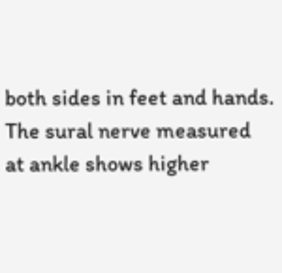both sides in feet and hands. The sural nerve measured at ankle shows higher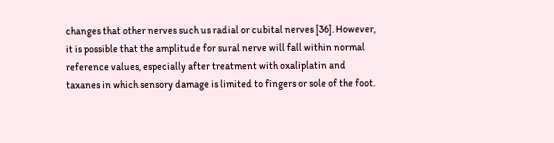changes that other nerves such us radial or cubital nerves [36]. However, it is possible that the amplitude for sural nerve will fall within normal reference values, especially after treatment with oxaliplatin and taxanes in which sensory damage is limited to fingers or sole of the foot.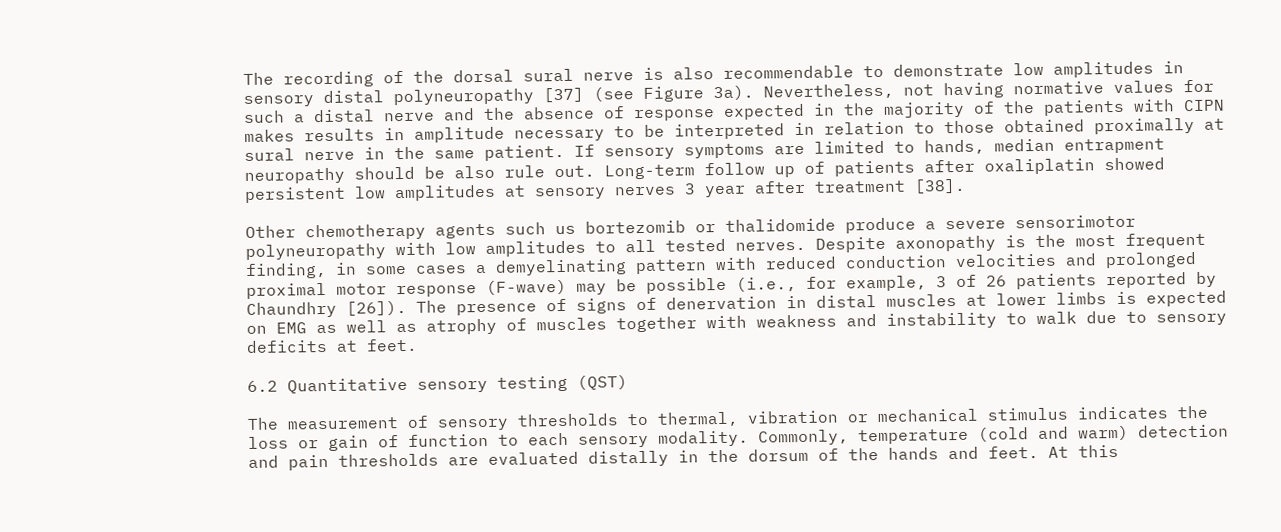The recording of the dorsal sural nerve is also recommendable to demonstrate low amplitudes in sensory distal polyneuropathy [37] (see Figure 3a). Nevertheless, not having normative values for such a distal nerve and the absence of response expected in the majority of the patients with CIPN makes results in amplitude necessary to be interpreted in relation to those obtained proximally at sural nerve in the same patient. If sensory symptoms are limited to hands, median entrapment neuropathy should be also rule out. Long-term follow up of patients after oxaliplatin showed persistent low amplitudes at sensory nerves 3 year after treatment [38].

Other chemotherapy agents such us bortezomib or thalidomide produce a severe sensorimotor polyneuropathy with low amplitudes to all tested nerves. Despite axonopathy is the most frequent finding, in some cases a demyelinating pattern with reduced conduction velocities and prolonged proximal motor response (F-wave) may be possible (i.e., for example, 3 of 26 patients reported by Chaundhry [26]). The presence of signs of denervation in distal muscles at lower limbs is expected on EMG as well as atrophy of muscles together with weakness and instability to walk due to sensory deficits at feet.

6.2 Quantitative sensory testing (QST)

The measurement of sensory thresholds to thermal, vibration or mechanical stimulus indicates the loss or gain of function to each sensory modality. Commonly, temperature (cold and warm) detection and pain thresholds are evaluated distally in the dorsum of the hands and feet. At this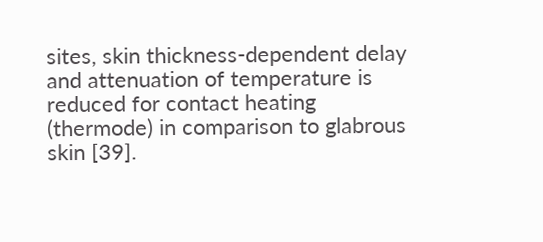sites, skin thickness-dependent delay and attenuation of temperature is reduced for contact heating (thermode) in comparison to glabrous skin [39].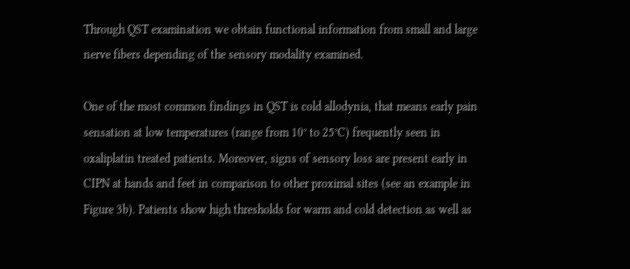Through QST examination we obtain functional information from small and large nerve fibers depending of the sensory modality examined.

One of the most common findings in QST is cold allodynia, that means early pain sensation at low temperatures (range from 10° to 25°C) frequently seen in oxaliplatin treated patients. Moreover, signs of sensory loss are present early in CIPN at hands and feet in comparison to other proximal sites (see an example in Figure 3b). Patients show high thresholds for warm and cold detection as well as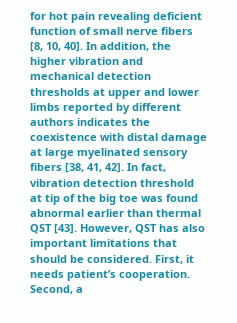for hot pain revealing deficient function of small nerve fibers [8, 10, 40]. In addition, the higher vibration and mechanical detection thresholds at upper and lower limbs reported by different authors indicates the coexistence with distal damage at large myelinated sensory fibers [38, 41, 42]. In fact, vibration detection threshold at tip of the big toe was found abnormal earlier than thermal QST [43]. However, QST has also important limitations that should be considered. First, it needs patient’s cooperation. Second, a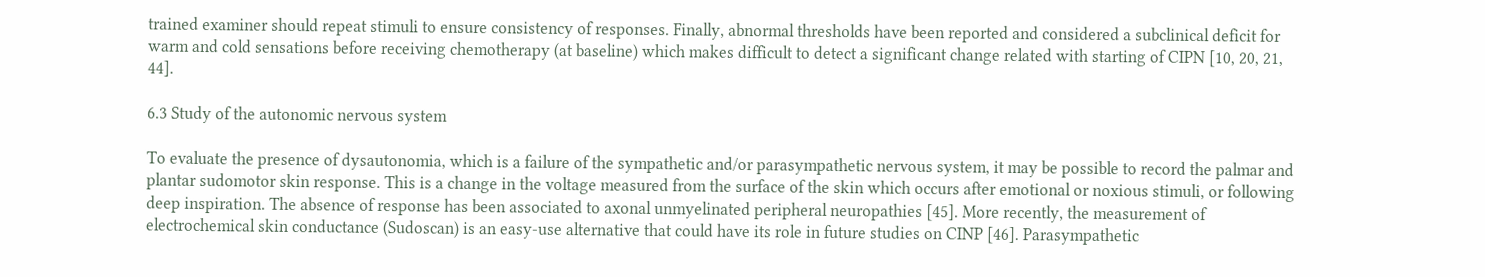trained examiner should repeat stimuli to ensure consistency of responses. Finally, abnormal thresholds have been reported and considered a subclinical deficit for warm and cold sensations before receiving chemotherapy (at baseline) which makes difficult to detect a significant change related with starting of CIPN [10, 20, 21, 44].

6.3 Study of the autonomic nervous system

To evaluate the presence of dysautonomia, which is a failure of the sympathetic and/or parasympathetic nervous system, it may be possible to record the palmar and plantar sudomotor skin response. This is a change in the voltage measured from the surface of the skin which occurs after emotional or noxious stimuli, or following deep inspiration. The absence of response has been associated to axonal unmyelinated peripheral neuropathies [45]. More recently, the measurement of electrochemical skin conductance (Sudoscan) is an easy-use alternative that could have its role in future studies on CINP [46]. Parasympathetic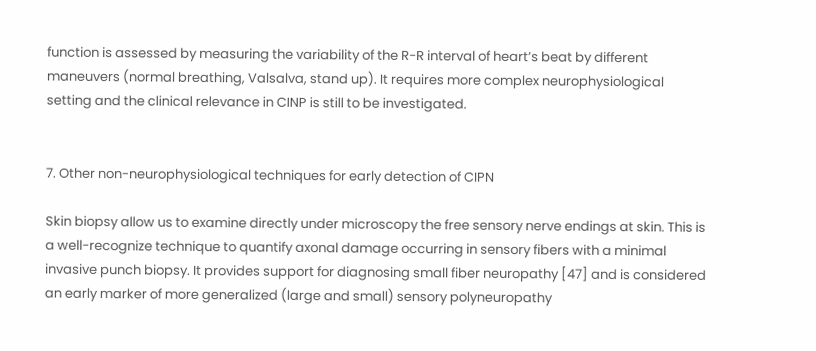function is assessed by measuring the variability of the R-R interval of heart’s beat by different maneuvers (normal breathing, Valsalva, stand up). It requires more complex neurophysiological setting and the clinical relevance in CINP is still to be investigated.


7. Other non-neurophysiological techniques for early detection of CIPN

Skin biopsy allow us to examine directly under microscopy the free sensory nerve endings at skin. This is a well-recognize technique to quantify axonal damage occurring in sensory fibers with a minimal invasive punch biopsy. It provides support for diagnosing small fiber neuropathy [47] and is considered an early marker of more generalized (large and small) sensory polyneuropathy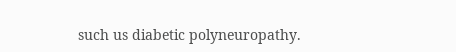such us diabetic polyneuropathy.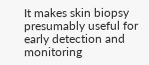It makes skin biopsy presumably useful for early detection and monitoring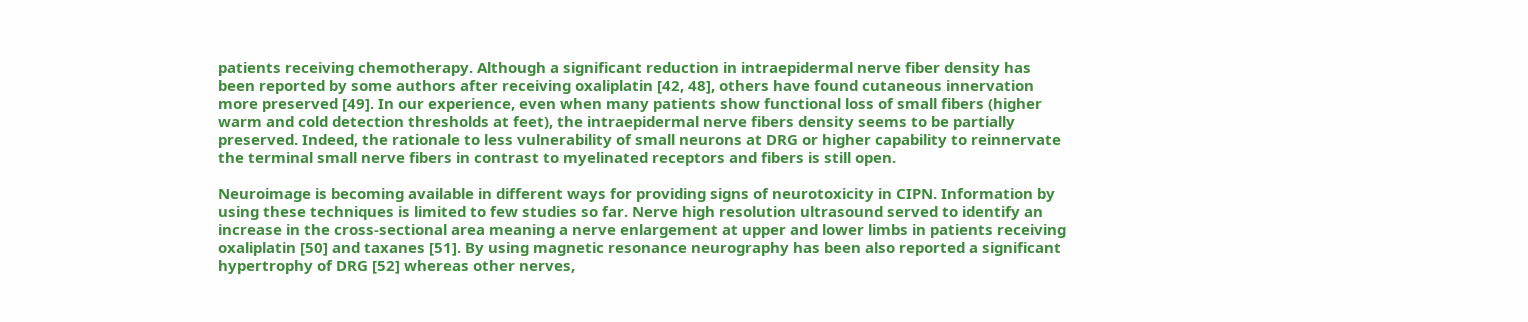patients receiving chemotherapy. Although a significant reduction in intraepidermal nerve fiber density has been reported by some authors after receiving oxaliplatin [42, 48], others have found cutaneous innervation more preserved [49]. In our experience, even when many patients show functional loss of small fibers (higher warm and cold detection thresholds at feet), the intraepidermal nerve fibers density seems to be partially preserved. Indeed, the rationale to less vulnerability of small neurons at DRG or higher capability to reinnervate the terminal small nerve fibers in contrast to myelinated receptors and fibers is still open.

Neuroimage is becoming available in different ways for providing signs of neurotoxicity in CIPN. Information by using these techniques is limited to few studies so far. Nerve high resolution ultrasound served to identify an increase in the cross-sectional area meaning a nerve enlargement at upper and lower limbs in patients receiving oxaliplatin [50] and taxanes [51]. By using magnetic resonance neurography has been also reported a significant hypertrophy of DRG [52] whereas other nerves,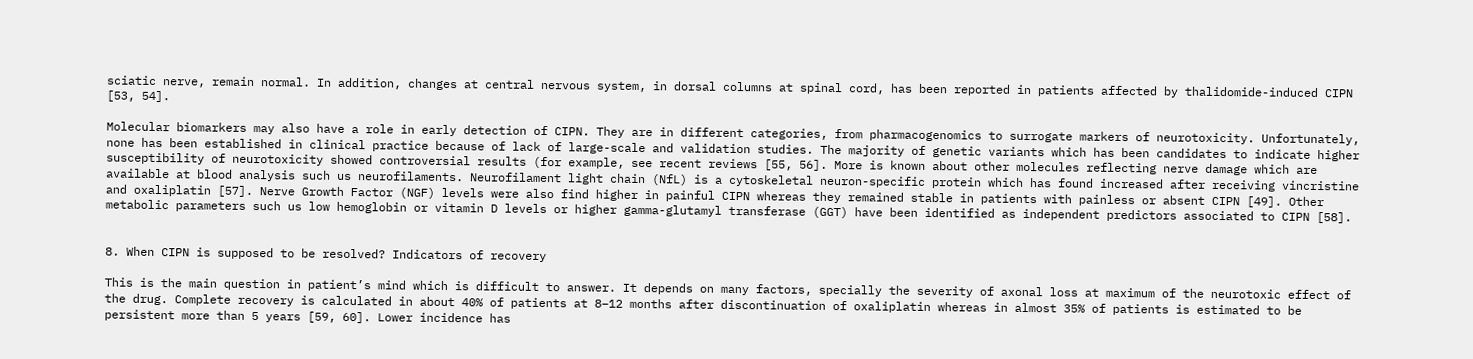sciatic nerve, remain normal. In addition, changes at central nervous system, in dorsal columns at spinal cord, has been reported in patients affected by thalidomide-induced CIPN [53, 54].

Molecular biomarkers may also have a role in early detection of CIPN. They are in different categories, from pharmacogenomics to surrogate markers of neurotoxicity. Unfortunately, none has been established in clinical practice because of lack of large-scale and validation studies. The majority of genetic variants which has been candidates to indicate higher susceptibility of neurotoxicity showed controversial results (for example, see recent reviews [55, 56]. More is known about other molecules reflecting nerve damage which are available at blood analysis such us neurofilaments. Neurofilament light chain (NfL) is a cytoskeletal neuron-specific protein which has found increased after receiving vincristine and oxaliplatin [57]. Nerve Growth Factor (NGF) levels were also find higher in painful CIPN whereas they remained stable in patients with painless or absent CIPN [49]. Other metabolic parameters such us low hemoglobin or vitamin D levels or higher gamma-glutamyl transferase (GGT) have been identified as independent predictors associated to CIPN [58].


8. When CIPN is supposed to be resolved? Indicators of recovery

This is the main question in patient’s mind which is difficult to answer. It depends on many factors, specially the severity of axonal loss at maximum of the neurotoxic effect of the drug. Complete recovery is calculated in about 40% of patients at 8–12 months after discontinuation of oxaliplatin whereas in almost 35% of patients is estimated to be persistent more than 5 years [59, 60]. Lower incidence has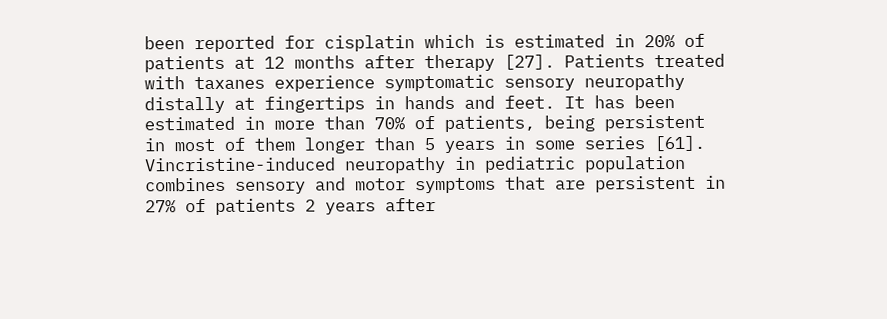been reported for cisplatin which is estimated in 20% of patients at 12 months after therapy [27]. Patients treated with taxanes experience symptomatic sensory neuropathy distally at fingertips in hands and feet. It has been estimated in more than 70% of patients, being persistent in most of them longer than 5 years in some series [61]. Vincristine-induced neuropathy in pediatric population combines sensory and motor symptoms that are persistent in 27% of patients 2 years after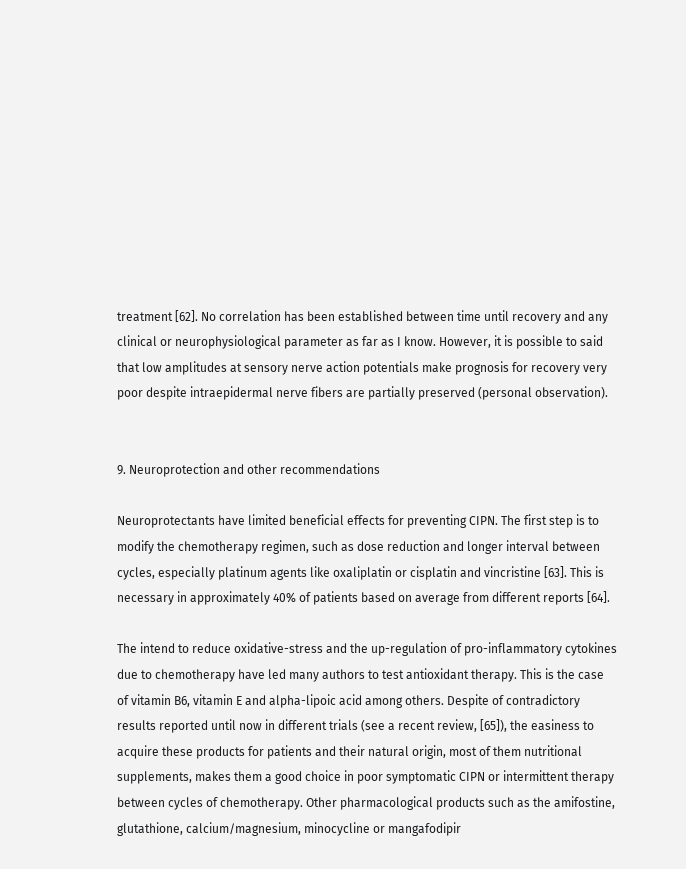treatment [62]. No correlation has been established between time until recovery and any clinical or neurophysiological parameter as far as I know. However, it is possible to said that low amplitudes at sensory nerve action potentials make prognosis for recovery very poor despite intraepidermal nerve fibers are partially preserved (personal observation).


9. Neuroprotection and other recommendations

Neuroprotectants have limited beneficial effects for preventing CIPN. The first step is to modify the chemotherapy regimen, such as dose reduction and longer interval between cycles, especially platinum agents like oxaliplatin or cisplatin and vincristine [63]. This is necessary in approximately 40% of patients based on average from different reports [64].

The intend to reduce oxidative-stress and the up-regulation of pro-inflammatory cytokines due to chemotherapy have led many authors to test antioxidant therapy. This is the case of vitamin B6, vitamin E and alpha-lipoic acid among others. Despite of contradictory results reported until now in different trials (see a recent review, [65]), the easiness to acquire these products for patients and their natural origin, most of them nutritional supplements, makes them a good choice in poor symptomatic CIPN or intermittent therapy between cycles of chemotherapy. Other pharmacological products such as the amifostine, glutathione, calcium/magnesium, minocycline or mangafodipir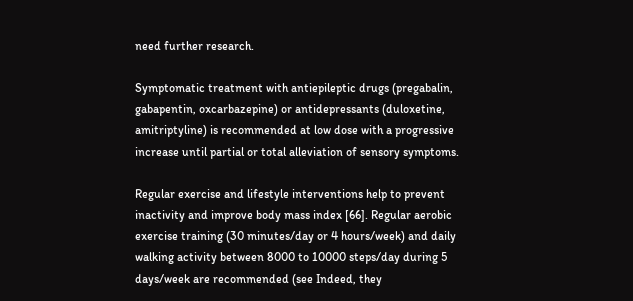need further research.

Symptomatic treatment with antiepileptic drugs (pregabalin, gabapentin, oxcarbazepine) or antidepressants (duloxetine, amitriptyline) is recommended at low dose with a progressive increase until partial or total alleviation of sensory symptoms.

Regular exercise and lifestyle interventions help to prevent inactivity and improve body mass index [66]. Regular aerobic exercise training (30 minutes/day or 4 hours/week) and daily walking activity between 8000 to 10000 steps/day during 5 days/week are recommended (see Indeed, they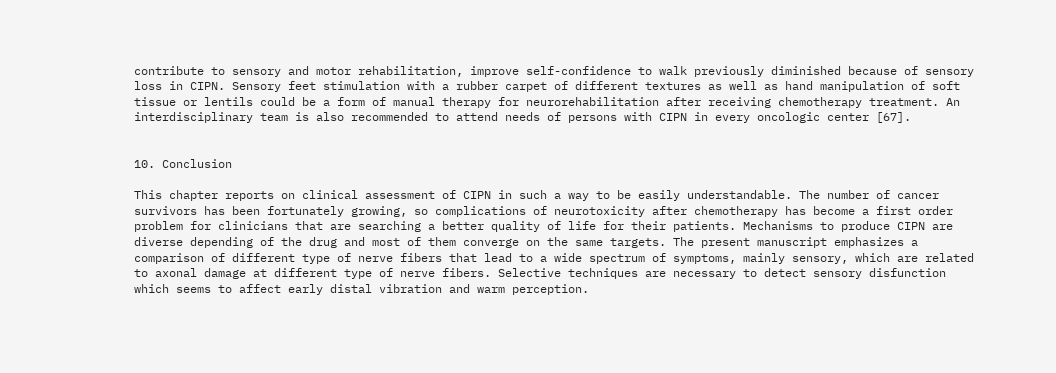contribute to sensory and motor rehabilitation, improve self-confidence to walk previously diminished because of sensory loss in CIPN. Sensory feet stimulation with a rubber carpet of different textures as well as hand manipulation of soft tissue or lentils could be a form of manual therapy for neurorehabilitation after receiving chemotherapy treatment. An interdisciplinary team is also recommended to attend needs of persons with CIPN in every oncologic center [67].


10. Conclusion

This chapter reports on clinical assessment of CIPN in such a way to be easily understandable. The number of cancer survivors has been fortunately growing, so complications of neurotoxicity after chemotherapy has become a first order problem for clinicians that are searching a better quality of life for their patients. Mechanisms to produce CIPN are diverse depending of the drug and most of them converge on the same targets. The present manuscript emphasizes a comparison of different type of nerve fibers that lead to a wide spectrum of symptoms, mainly sensory, which are related to axonal damage at different type of nerve fibers. Selective techniques are necessary to detect sensory disfunction which seems to affect early distal vibration and warm perception.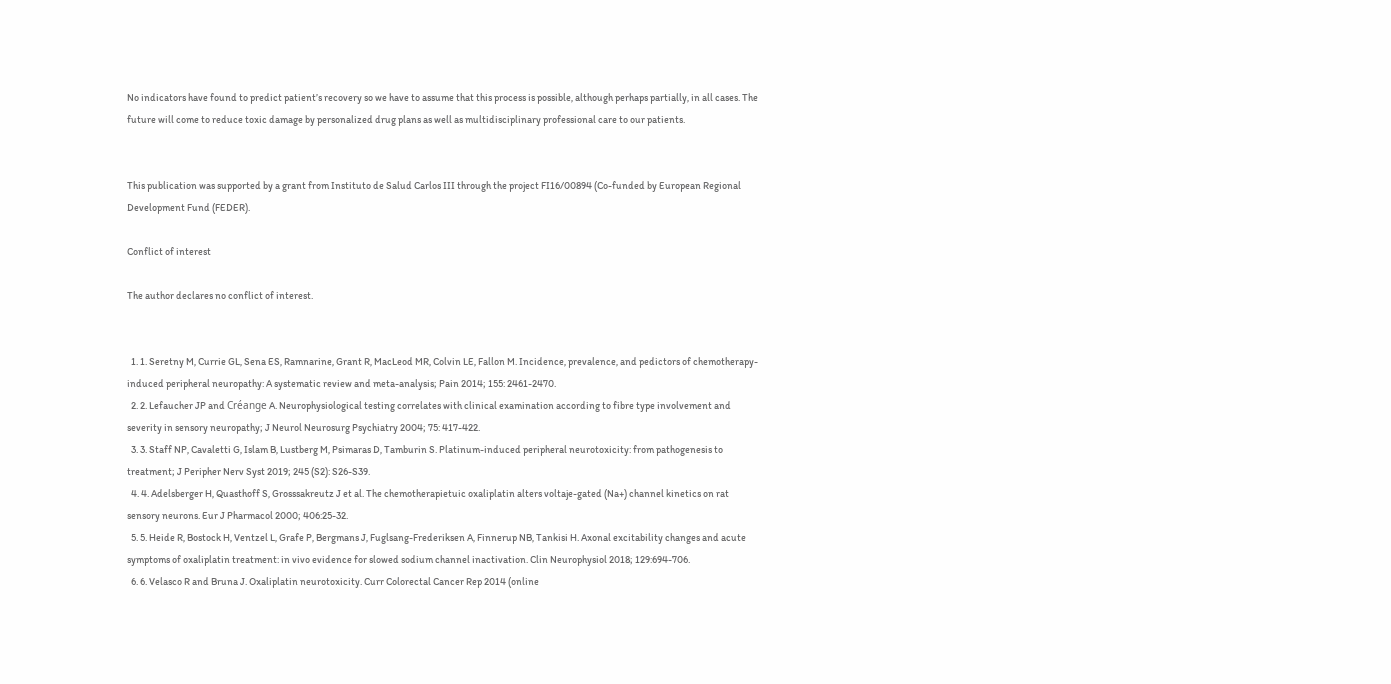No indicators have found to predict patient’s recovery so we have to assume that this process is possible, although perhaps partially, in all cases. The future will come to reduce toxic damage by personalized drug plans as well as multidisciplinary professional care to our patients.


This publication was supported by a grant from Instituto de Salud Carlos III through the project FI16/00894 (Co-funded by European Regional Development Fund (FEDER).

Conflict of interest

The author declares no conflict of interest.


  1. 1. Seretny M, Currie GL, Sena ES, Ramnarine, Grant R, MacLeod MR, Colvin LE, Fallon M. Incidence, prevalence, and pedictors of chemotherapy-induced peripheral neuropathy: A systematic review and meta-analysis; Pain 2014; 155: 2461-2470.
  2. 2. Lefaucher JP and Créange A. Neurophysiological testing correlates with clinical examination according to fibre type involvement and severity in sensory neuropathy; J Neurol Neurosurg Psychiatry 2004; 75: 417-422.
  3. 3. Staff NP, Cavaletti G, Islam B, Lustberg M, Psimaras D, Tamburin S. Platinum-induced peripheral neurotoxicity: from pathogenesis to treatment; J Peripher Nerv Syst 2019; 245 (S2): S26-S39.
  4. 4. Adelsberger H, Quasthoff S, Grosssakreutz J et al. The chemotherapietuic oxaliplatin alters voltaje-gated (Na+) channel kinetics on rat sensory neurons. Eur J Pharmacol 2000; 406:25-32.
  5. 5. Heide R, Bostock H, Ventzel L, Grafe P, Bergmans J, Fuglsang-Frederiksen A, Finnerup NB, Tankisi H. Axonal excitability changes and acute symptoms of oxaliplatin treatment: in vivo evidence for slowed sodium channel inactivation. Clin Neurophysiol 2018; 129:694-706.
  6. 6. Velasco R and Bruna J. Oxaliplatin neurotoxicity. Curr Colorectal Cancer Rep 2014 (online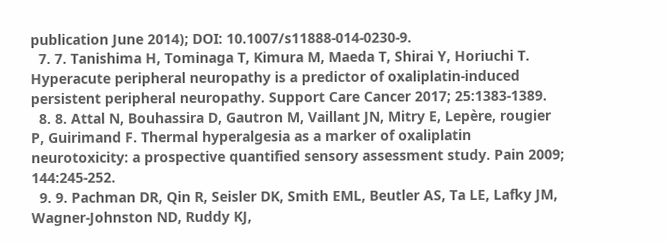publication June 2014); DOI: 10.1007/s11888-014-0230-9.
  7. 7. Tanishima H, Tominaga T, Kimura M, Maeda T, Shirai Y, Horiuchi T. Hyperacute peripheral neuropathy is a predictor of oxaliplatin-induced persistent peripheral neuropathy. Support Care Cancer 2017; 25:1383-1389.
  8. 8. Attal N, Bouhassira D, Gautron M, Vaillant JN, Mitry E, Lepère, rougier P, Guirimand F. Thermal hyperalgesia as a marker of oxaliplatin neurotoxicity: a prospective quantified sensory assessment study. Pain 2009; 144:245-252.
  9. 9. Pachman DR, Qin R, Seisler DK, Smith EML, Beutler AS, Ta LE, Lafky JM, Wagner-Johnston ND, Ruddy KJ,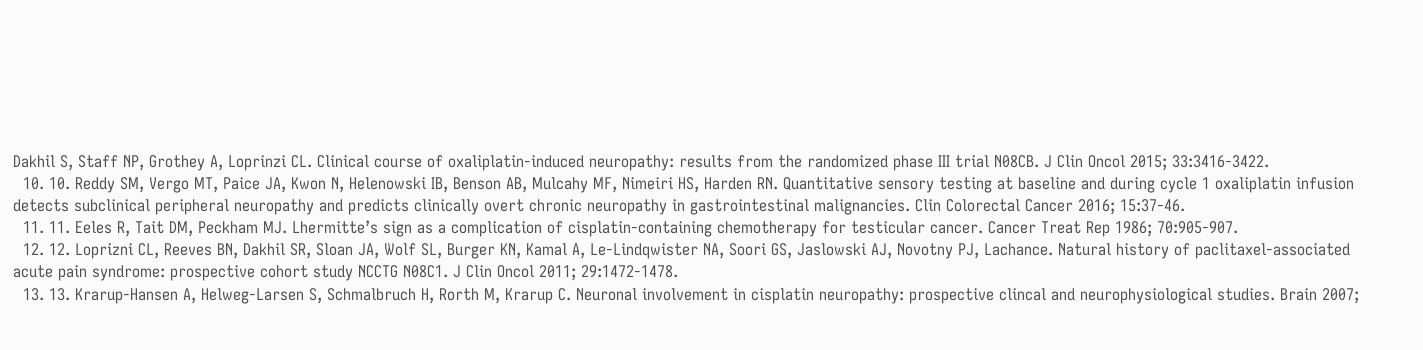Dakhil S, Staff NP, Grothey A, Loprinzi CL. Clinical course of oxaliplatin-induced neuropathy: results from the randomized phase III trial N08CB. J Clin Oncol 2015; 33:3416-3422.
  10. 10. Reddy SM, Vergo MT, Paice JA, Kwon N, Helenowski IB, Benson AB, Mulcahy MF, Nimeiri HS, Harden RN. Quantitative sensory testing at baseline and during cycle 1 oxaliplatin infusion detects subclinical peripheral neuropathy and predicts clinically overt chronic neuropathy in gastrointestinal malignancies. Clin Colorectal Cancer 2016; 15:37-46.
  11. 11. Eeles R, Tait DM, Peckham MJ. Lhermitte’s sign as a complication of cisplatin-containing chemotherapy for testicular cancer. Cancer Treat Rep 1986; 70:905-907.
  12. 12. Loprizni CL, Reeves BN, Dakhil SR, Sloan JA, Wolf SL, Burger KN, Kamal A, Le-Lindqwister NA, Soori GS, Jaslowski AJ, Novotny PJ, Lachance. Natural history of paclitaxel-associated acute pain syndrome: prospective cohort study NCCTG N08C1. J Clin Oncol 2011; 29:1472-1478.
  13. 13. Krarup-Hansen A, Helweg-Larsen S, Schmalbruch H, Rorth M, Krarup C. Neuronal involvement in cisplatin neuropathy: prospective clincal and neurophysiological studies. Brain 2007;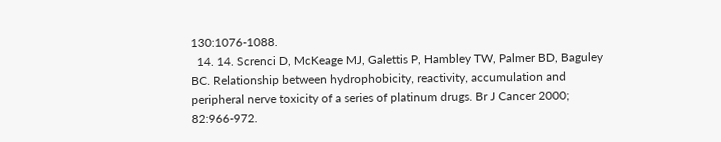130:1076-1088.
  14. 14. Screnci D, McKeage MJ, Galettis P, Hambley TW, Palmer BD, Baguley BC. Relationship between hydrophobicity, reactivity, accumulation and peripheral nerve toxicity of a series of platinum drugs. Br J Cancer 2000; 82:966-972.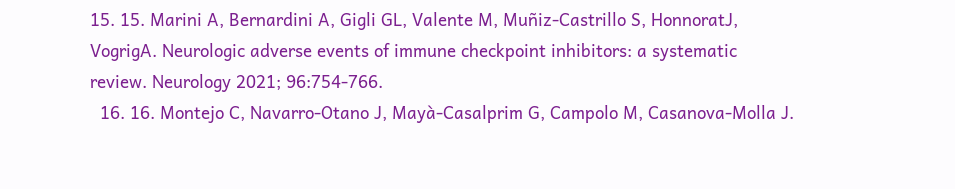15. 15. Marini A, Bernardini A, Gigli GL, Valente M, Muñiz-Castrillo S, HonnoratJ, VogrigA. Neurologic adverse events of immune checkpoint inhibitors: a systematic review. Neurology 2021; 96:754-766.
  16. 16. Montejo C, Navarro-Otano J, Mayà-Casalprim G, Campolo M, Casanova-Molla J.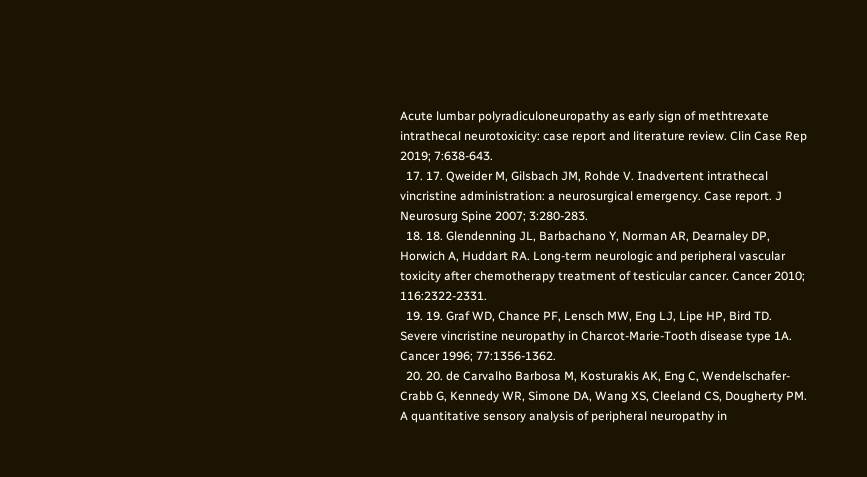Acute lumbar polyradiculoneuropathy as early sign of methtrexate intrathecal neurotoxicity: case report and literature review. Clin Case Rep 2019; 7:638-643.
  17. 17. Qweider M, Gilsbach JM, Rohde V. Inadvertent intrathecal vincristine administration: a neurosurgical emergency. Case report. J Neurosurg Spine 2007; 3:280-283.
  18. 18. Glendenning JL, Barbachano Y, Norman AR, Dearnaley DP, Horwich A, Huddart RA. Long-term neurologic and peripheral vascular toxicity after chemotherapy treatment of testicular cancer. Cancer 2010; 116:2322-2331.
  19. 19. Graf WD, Chance PF, Lensch MW, Eng LJ, Lipe HP, Bird TD. Severe vincristine neuropathy in Charcot-Marie-Tooth disease type 1A. Cancer 1996; 77:1356-1362.
  20. 20. de Carvalho Barbosa M, Kosturakis AK, Eng C, Wendelschafer-Crabb G, Kennedy WR, Simone DA, Wang XS, Cleeland CS, Dougherty PM. A quantitative sensory analysis of peripheral neuropathy in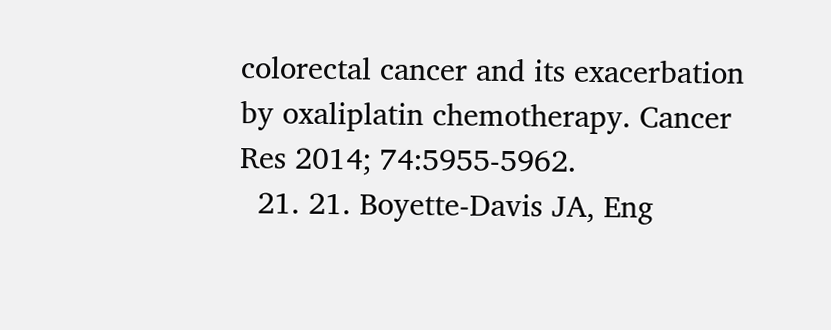colorectal cancer and its exacerbation by oxaliplatin chemotherapy. Cancer Res 2014; 74:5955-5962.
  21. 21. Boyette-Davis JA, Eng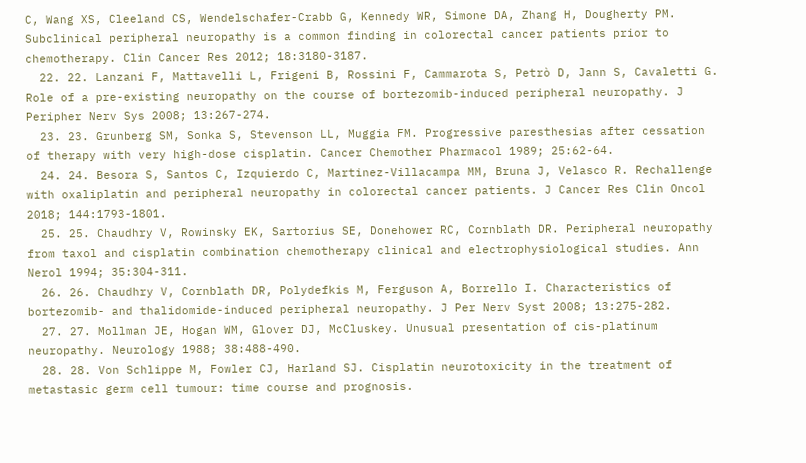C, Wang XS, Cleeland CS, Wendelschafer-Crabb G, Kennedy WR, Simone DA, Zhang H, Dougherty PM. Subclinical peripheral neuropathy is a common finding in colorectal cancer patients prior to chemotherapy. Clin Cancer Res 2012; 18:3180-3187.
  22. 22. Lanzani F, Mattavelli L, Frigeni B, Rossini F, Cammarota S, Petrò D, Jann S, Cavaletti G. Role of a pre-existing neuropathy on the course of bortezomib-induced peripheral neuropathy. J Peripher Nerv Sys 2008; 13:267-274.
  23. 23. Grunberg SM, Sonka S, Stevenson LL, Muggia FM. Progressive paresthesias after cessation of therapy with very high-dose cisplatin. Cancer Chemother Pharmacol 1989; 25:62-64.
  24. 24. Besora S, Santos C, Izquierdo C, Martinez-Villacampa MM, Bruna J, Velasco R. Rechallenge with oxaliplatin and peripheral neuropathy in colorectal cancer patients. J Cancer Res Clin Oncol 2018; 144:1793-1801.
  25. 25. Chaudhry V, Rowinsky EK, Sartorius SE, Donehower RC, Cornblath DR. Peripheral neuropathy from taxol and cisplatin combination chemotherapy clinical and electrophysiological studies. Ann Nerol 1994; 35:304-311.
  26. 26. Chaudhry V, Cornblath DR, Polydefkis M, Ferguson A, Borrello I. Characteristics of bortezomib- and thalidomide-induced peripheral neuropathy. J Per Nerv Syst 2008; 13:275-282.
  27. 27. Mollman JE, Hogan WM, Glover DJ, McCluskey. Unusual presentation of cis-platinum neuropathy. Neurology 1988; 38:488-490.
  28. 28. Von Schlippe M, Fowler CJ, Harland SJ. Cisplatin neurotoxicity in the treatment of metastasic germ cell tumour: time course and prognosis.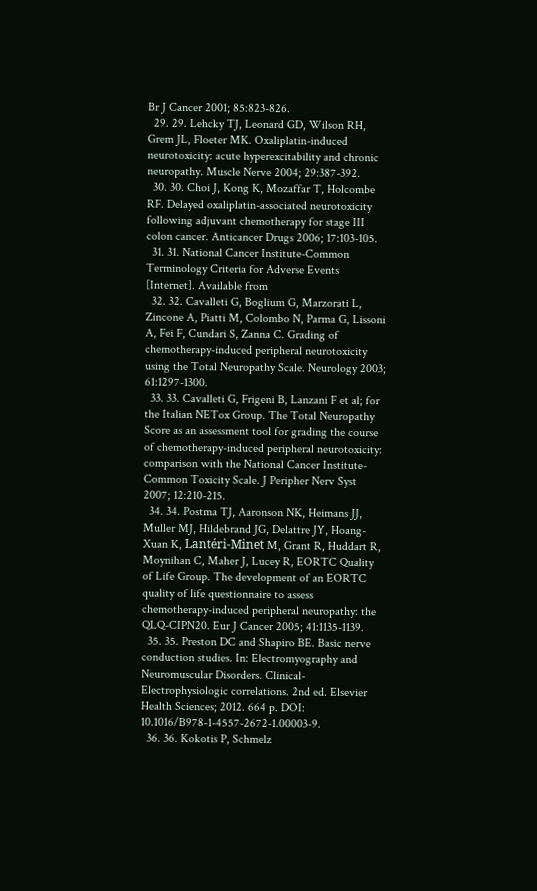Br J Cancer 2001; 85:823-826.
  29. 29. Lehcky TJ, Leonard GD, Wilson RH, Grem JL, Floeter MK. Oxaliplatin-induced neurotoxicity: acute hyperexcitability and chronic neuropathy. Muscle Nerve 2004; 29:387-392.
  30. 30. Choi J, Kong K, Mozaffar T, Holcombe RF. Delayed oxaliplatin-associated neurotoxicity following adjuvant chemotherapy for stage III colon cancer. Anticancer Drugs 2006; 17:103-105.
  31. 31. National Cancer Institute-Common Terminology Criteria for Adverse Events [Internet]. Available from
  32. 32. Cavalleti G, Boglium G, Marzorati L, Zincone A, Piatti M, Colombo N, Parma G, Lissoni A, Fei F, Cundari S, Zanna C. Grading of chemotherapy-induced peripheral neurotoxicity using the Total Neuropathy Scale. Neurology 2003; 61:1297-1300.
  33. 33. Cavalleti G, Frigeni B, Lanzani F et al; for the Italian NETox Group. The Total Neuropathy Score as an assessment tool for grading the course of chemotherapy-induced peripheral neurotoxicity: comparison with the National Cancer Institute-Common Toxicity Scale. J Peripher Nerv Syst 2007; 12:210-215.
  34. 34. Postma TJ, Aaronson NK, Heimans JJ, Muller MJ, Hildebrand JG, Delattre JY, Hoang-Xuan K, Lantéri-Minet M, Grant R, Huddart R, Moynihan C, Maher J, Lucey R, EORTC Quality of Life Group. The development of an EORTC quality of life questionnaire to assess chemotherapy-induced peripheral neuropathy: the QLQ-CIPN20. Eur J Cancer 2005; 41:1135-1139.
  35. 35. Preston DC and Shapiro BE. Basic nerve conduction studies. In: Electromyography and Neuromuscular Disorders. Clinical-Electrophysiologic correlations. 2nd ed. Elsevier Health Sciences; 2012. 664 p. DOI: 10.1016/B978-1-4557-2672-1.00003-9.
  36. 36. Kokotis P, Schmelz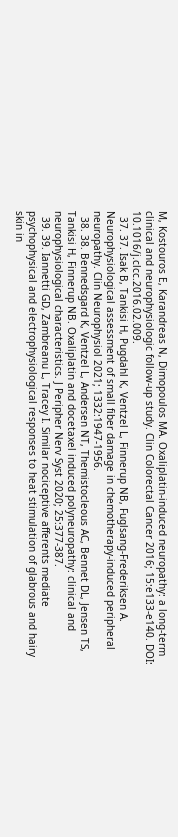M, Kostouros E, Karandreas N, Dimopoulos MA. Oxaliplatin-induced neuropathy: a long-term clinical and neurophysiologic follow-up study. Clin Colorectal Cancer 2016; 15:e133-e140. DOI: 10.1016/j.clcc.2016.02.009.
  37. 37. Isak B, Tankisi H, Pugdahl K, Ventzel L, Finnerup NB, Fuglsang-Frederiksen A. Neurophysiological assessment of small fiber damage in chemotherapy-induced peripheral neuropathy. Clin Neurophysiol 2021; 1332:1947-1956.
  38. 38. Bennedsgard K, Ventzel L, Andersen NT, Themistocleous AC, Bennet DL, Jensen TS, Tankisi H, Finnerup NB. Oxaliplatin and docetaxel induced polyneuropathy: clinical and neurophysiological characteristics. J Peripher Nerv Syst 2020; 25:377-387.
  39. 39. Iannetti GD, Zambreanu L, Tracey I. Similar nociceptive afferents mediate psychophysical and electrophysiological responses to heat stimulation of glabrous and hairy skin in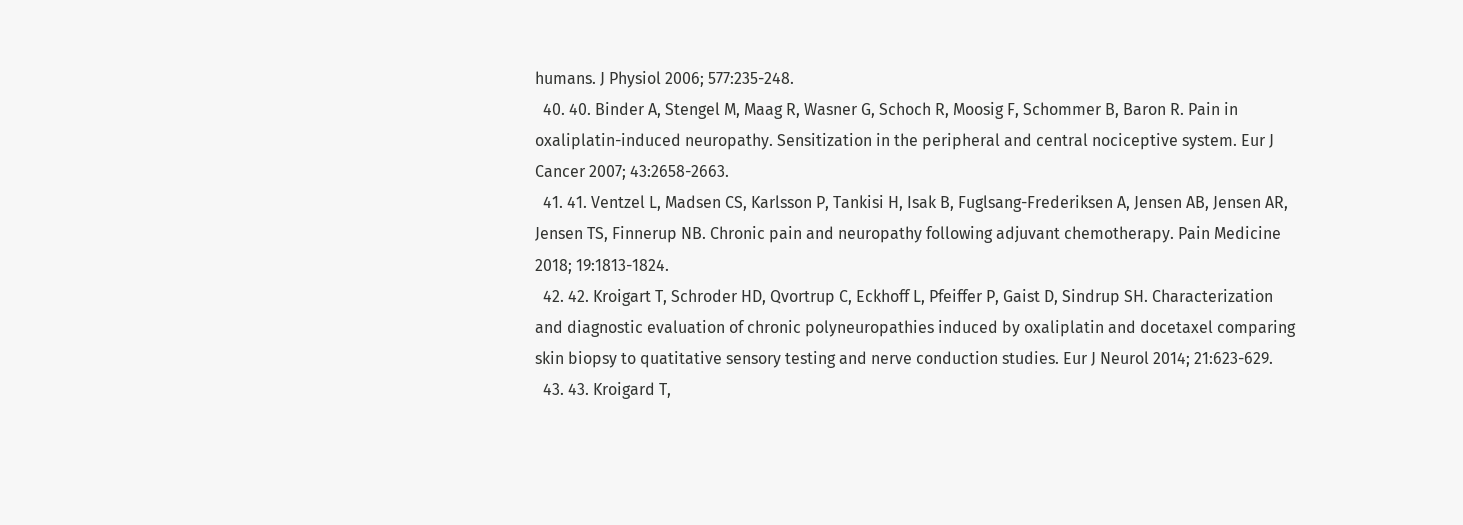humans. J Physiol 2006; 577:235-248.
  40. 40. Binder A, Stengel M, Maag R, Wasner G, Schoch R, Moosig F, Schommer B, Baron R. Pain in oxaliplatin-induced neuropathy. Sensitization in the peripheral and central nociceptive system. Eur J Cancer 2007; 43:2658-2663.
  41. 41. Ventzel L, Madsen CS, Karlsson P, Tankisi H, Isak B, Fuglsang-Frederiksen A, Jensen AB, Jensen AR, Jensen TS, Finnerup NB. Chronic pain and neuropathy following adjuvant chemotherapy. Pain Medicine 2018; 19:1813-1824.
  42. 42. Kroigart T, Schroder HD, Qvortrup C, Eckhoff L, Pfeiffer P, Gaist D, Sindrup SH. Characterization and diagnostic evaluation of chronic polyneuropathies induced by oxaliplatin and docetaxel comparing skin biopsy to quatitative sensory testing and nerve conduction studies. Eur J Neurol 2014; 21:623-629.
  43. 43. Kroigard T,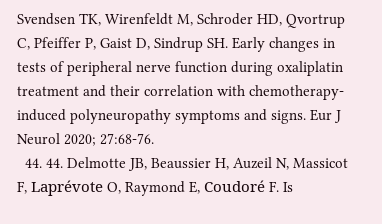Svendsen TK, Wirenfeldt M, Schroder HD, Qvortrup C, Pfeiffer P, Gaist D, Sindrup SH. Early changes in tests of peripheral nerve function during oxaliplatin treatment and their correlation with chemotherapy-induced polyneuropathy symptoms and signs. Eur J Neurol 2020; 27:68-76.
  44. 44. Delmotte JB, Beaussier H, Auzeil N, Massicot F, Laprévote O, Raymond E, Coudoré F. Is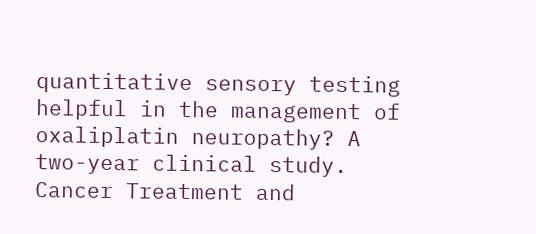quantitative sensory testing helpful in the management of oxaliplatin neuropathy? A two-year clinical study. Cancer Treatment and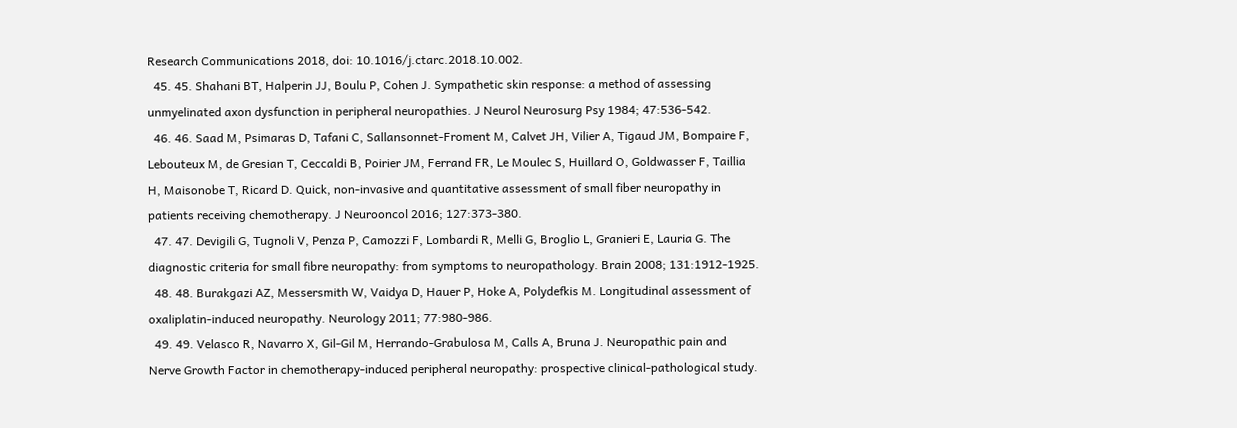Research Communications 2018, doi: 10.1016/j.ctarc.2018.10.002.
  45. 45. Shahani BT, Halperin JJ, Boulu P, Cohen J. Sympathetic skin response: a method of assessing unmyelinated axon dysfunction in peripheral neuropathies. J Neurol Neurosurg Psy 1984; 47:536-542.
  46. 46. Saad M, Psimaras D, Tafani C, Sallansonnet-Froment M, Calvet JH, Vilier A, Tigaud JM, Bompaire F, Lebouteux M, de Gresian T, Ceccaldi B, Poirier JM, Ferrand FR, Le Moulec S, Huillard O, Goldwasser F, Taillia H, Maisonobe T, Ricard D. Quick, non-invasive and quantitative assessment of small fiber neuropathy in patients receiving chemotherapy. J Neurooncol 2016; 127:373-380.
  47. 47. Devigili G, Tugnoli V, Penza P, Camozzi F, Lombardi R, Melli G, Broglio L, Granieri E, Lauria G. The diagnostic criteria for small fibre neuropathy: from symptoms to neuropathology. Brain 2008; 131:1912-1925.
  48. 48. Burakgazi AZ, Messersmith W, Vaidya D, Hauer P, Hoke A, Polydefkis M. Longitudinal assessment of oxaliplatin-induced neuropathy. Neurology 2011; 77:980-986.
  49. 49. Velasco R, Navarro X, Gil-Gil M, Herrando-Grabulosa M, Calls A, Bruna J. Neuropathic pain and Nerve Growth Factor in chemotherapy-induced peripheral neuropathy: prospective clinical-pathological study.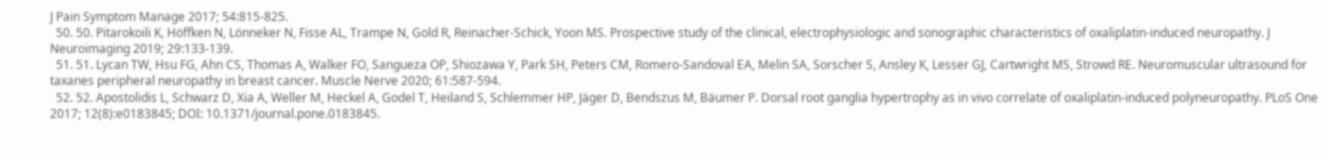J Pain Symptom Manage 2017; 54:815-825.
  50. 50. Pitarokoili K, Höffken N, Lönneker N, Fisse AL, Trampe N, Gold R, Reinacher-Schick, Yoon MS. Prospective study of the clinical, electrophysiologic and sonographic characteristics of oxaliplatin-induced neuropathy. J Neuroimaging 2019; 29:133-139.
  51. 51. Lycan TW, Hsu FG, Ahn CS, Thomas A, Walker FO, Sangueza OP, Shiozawa Y, Park SH, Peters CM, Romero-Sandoval EA, Melin SA, Sorscher S, Ansley K, Lesser GJ, Cartwright MS, Strowd RE. Neuromuscular ultrasound for taxanes peripheral neuropathy in breast cancer. Muscle Nerve 2020; 61:587-594.
  52. 52. Apostolidis L, Schwarz D, Xia A, Weller M, Heckel A, Godel T, Heiland S, Schlemmer HP, Jäger D, Bendszus M, Bäumer P. Dorsal root ganglia hypertrophy as in vivo correlate of oxaliplatin-induced polyneuropathy. PLoS One 2017; 12(8):e0183845; DOI: 10.1371/journal.pone.0183845.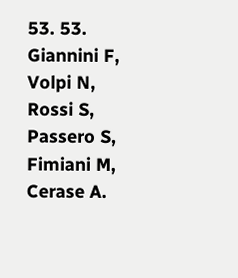53. 53. Giannini F, Volpi N, Rossi S, Passero S, Fimiani M, Cerase A.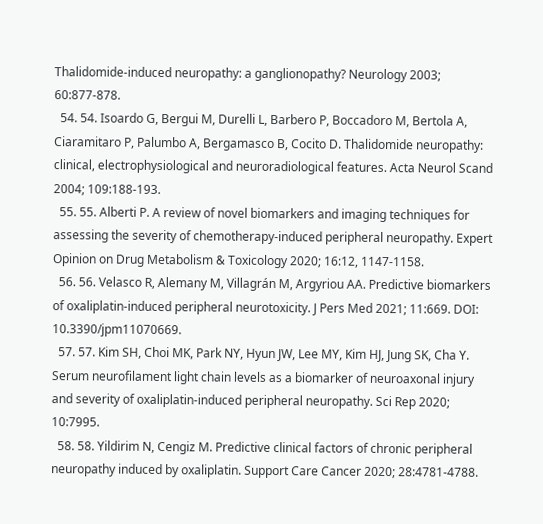Thalidomide-induced neuropathy: a ganglionopathy? Neurology 2003; 60:877-878.
  54. 54. Isoardo G, Bergui M, Durelli L, Barbero P, Boccadoro M, Bertola A, Ciaramitaro P, Palumbo A, Bergamasco B, Cocito D. Thalidomide neuropathy: clinical, electrophysiological and neuroradiological features. Acta Neurol Scand 2004; 109:188-193.
  55. 55. Alberti P. A review of novel biomarkers and imaging techniques for assessing the severity of chemotherapy-induced peripheral neuropathy. Expert Opinion on Drug Metabolism & Toxicology 2020; 16:12, 1147-1158.
  56. 56. Velasco R, Alemany M, Villagrán M, Argyriou AA. Predictive biomarkers of oxaliplatin-induced peripheral neurotoxicity. J Pers Med 2021; 11:669. DOI: 10.3390/jpm11070669.
  57. 57. Kim SH, Choi MK, Park NY, Hyun JW, Lee MY, Kim HJ, Jung SK, Cha Y. Serum neurofilament light chain levels as a biomarker of neuroaxonal injury and severity of oxaliplatin-induced peripheral neuropathy. Sci Rep 2020; 10:7995.
  58. 58. Yildirim N, Cengiz M. Predictive clinical factors of chronic peripheral neuropathy induced by oxaliplatin. Support Care Cancer 2020; 28:4781-4788.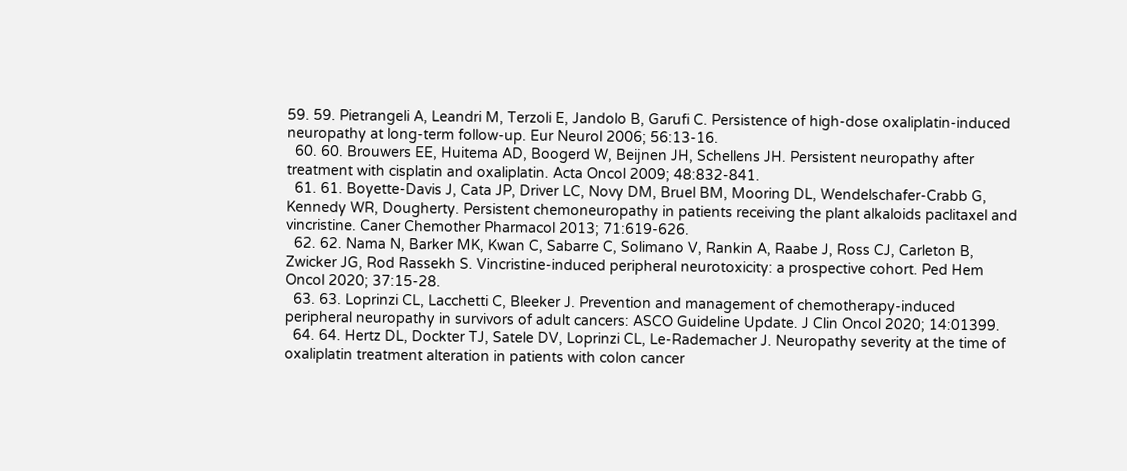59. 59. Pietrangeli A, Leandri M, Terzoli E, Jandolo B, Garufi C. Persistence of high-dose oxaliplatin-induced neuropathy at long-term follow-up. Eur Neurol 2006; 56:13-16.
  60. 60. Brouwers EE, Huitema AD, Boogerd W, Beijnen JH, Schellens JH. Persistent neuropathy after treatment with cisplatin and oxaliplatin. Acta Oncol 2009; 48:832-841.
  61. 61. Boyette-Davis J, Cata JP, Driver LC, Novy DM, Bruel BM, Mooring DL, Wendelschafer-Crabb G, Kennedy WR, Dougherty. Persistent chemoneuropathy in patients receiving the plant alkaloids paclitaxel and vincristine. Caner Chemother Pharmacol 2013; 71:619-626.
  62. 62. Nama N, Barker MK, Kwan C, Sabarre C, Solimano V, Rankin A, Raabe J, Ross CJ, Carleton B, Zwicker JG, Rod Rassekh S. Vincristine-induced peripheral neurotoxicity: a prospective cohort. Ped Hem Oncol 2020; 37:15-28.
  63. 63. Loprinzi CL, Lacchetti C, Bleeker J. Prevention and management of chemotherapy-induced peripheral neuropathy in survivors of adult cancers: ASCO Guideline Update. J Clin Oncol 2020; 14:01399.
  64. 64. Hertz DL, Dockter TJ, Satele DV, Loprinzi CL, Le-Rademacher J. Neuropathy severity at the time of oxaliplatin treatment alteration in patients with colon cancer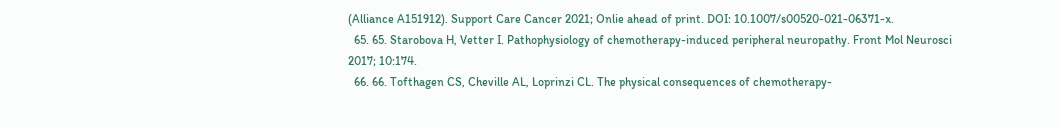(Alliance A151912). Support Care Cancer 2021; Onlie ahead of print. DOI: 10.1007/s00520-021-06371-x.
  65. 65. Starobova H, Vetter I. Pathophysiology of chemotherapy-induced peripheral neuropathy. Front Mol Neurosci 2017; 10:174.
  66. 66. Tofthagen CS, Cheville AL, Loprinzi CL. The physical consequences of chemotherapy-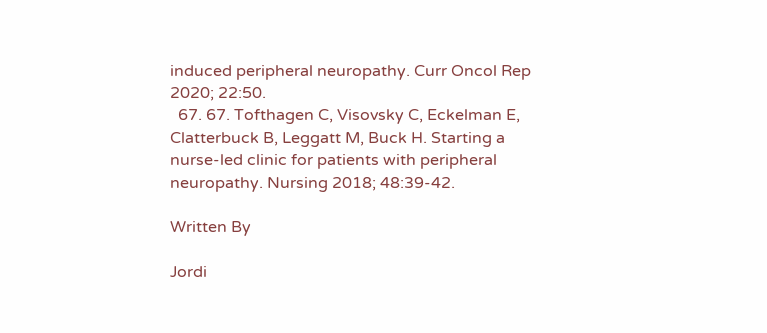induced peripheral neuropathy. Curr Oncol Rep 2020; 22:50.
  67. 67. Tofthagen C, Visovsky C, Eckelman E, Clatterbuck B, Leggatt M, Buck H. Starting a nurse-led clinic for patients with peripheral neuropathy. Nursing 2018; 48:39-42.

Written By

Jordi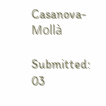Casanova-Mollà

Submitted: 03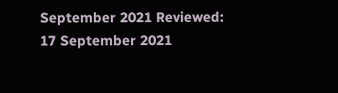September 2021 Reviewed: 17 September 2021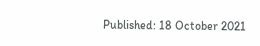Published: 18 October 2021